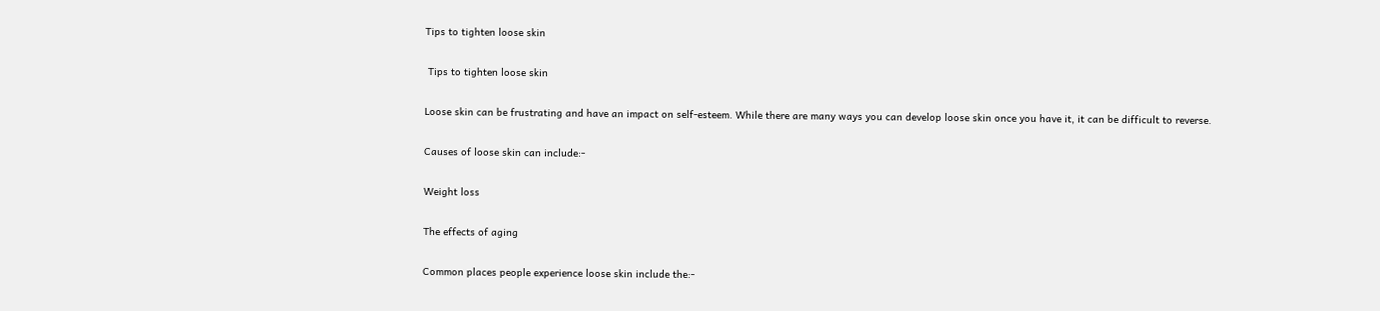Tips to tighten loose skin

 Tips to tighten loose skin

Loose skin can be frustrating and have an impact on self-esteem. While there are many ways you can develop loose skin once you have it, it can be difficult to reverse.

Causes of loose skin can include:-

Weight loss

The effects of aging

Common places people experience loose skin include the:-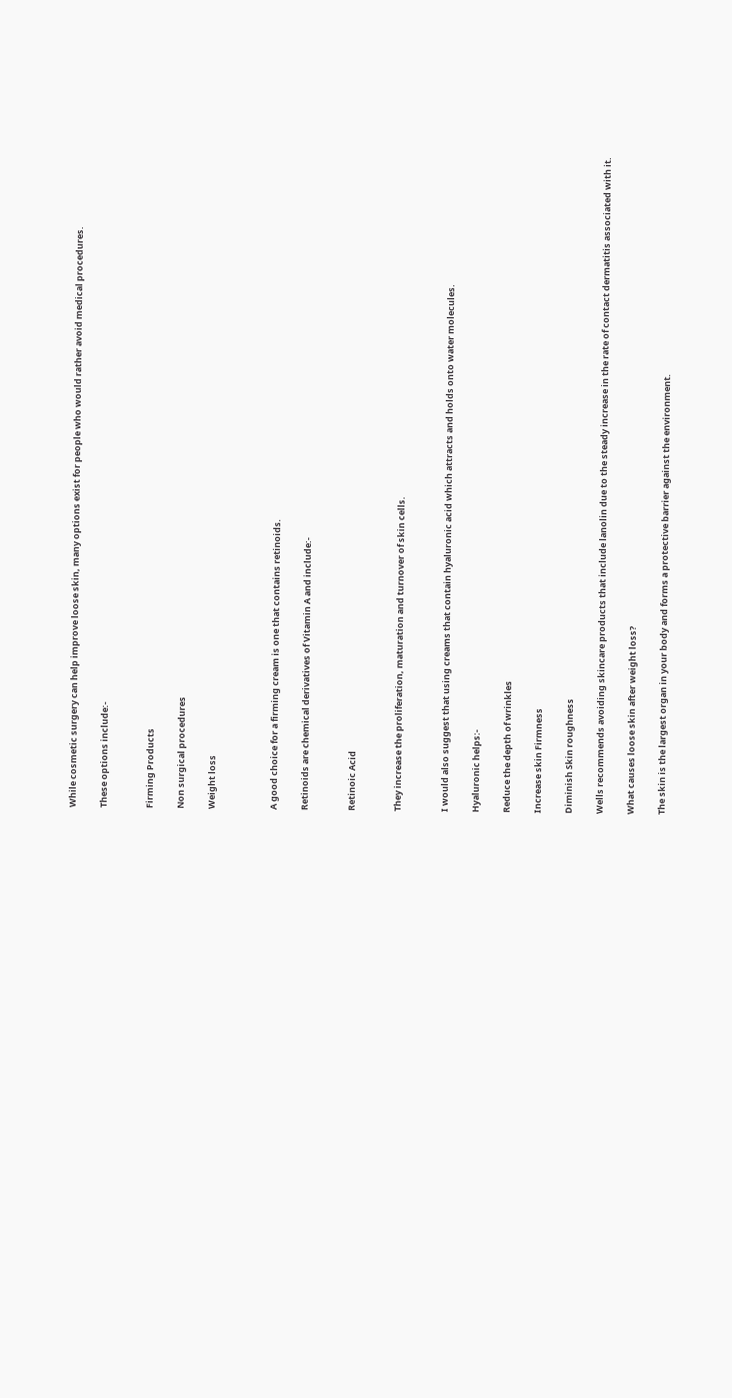While cosmetic surgery can help improve loose skin, many options exist for people who would rather avoid medical procedures.

These options include:-


Firming Products

Non surgical procedures

Weight loss



A good choice for a firming cream is one that contains retinoids.

Retinoids are chemical derivatives of Vitamin A and include:-


Retinoic Acid


They increase the proliferation, maturation and turnover of skin cells.


I would also suggest that using creams that contain hyaluronic acid which attracts and holds onto water molecules.

Hyaluronic helps:-

Reduce the depth of wrinkles

Increase skin Firmness

Diminish Skin roughness

Wells recommends avoiding skincare products that include lanolin due to the steady increase in the rate of contact dermatitis associated with it.

What causes loose skin after weight loss?

The skin is the largest organ in your body and forms a protective barrier against the environment.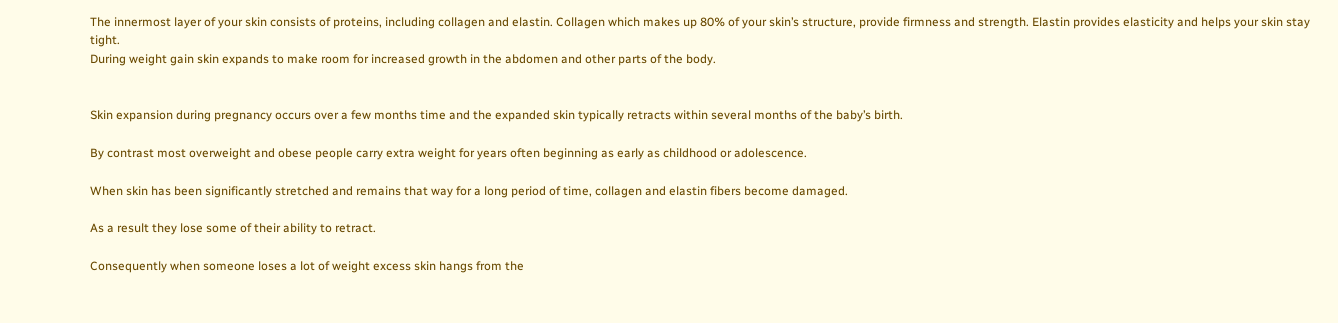The innermost layer of your skin consists of proteins, including collagen and elastin. Collagen which makes up 80% of your skin’s structure, provide firmness and strength. Elastin provides elasticity and helps your skin stay tight.
During weight gain skin expands to make room for increased growth in the abdomen and other parts of the body.


Skin expansion during pregnancy occurs over a few months time and the expanded skin typically retracts within several months of the baby’s birth.

By contrast most overweight and obese people carry extra weight for years often beginning as early as childhood or adolescence.

When skin has been significantly stretched and remains that way for a long period of time, collagen and elastin fibers become damaged.

As a result they lose some of their ability to retract.

Consequently when someone loses a lot of weight excess skin hangs from the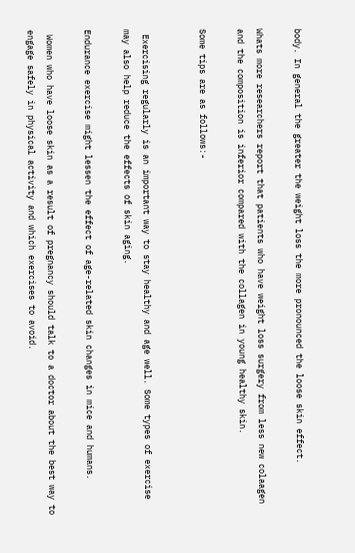body. In general the greater the weight loss the more pronounced the loose skin effect.

Whats more researchers report that patients who have weight loss surgery from less new colaagen and the composition is inferior compared with the collagen in young healthy skin.

Some tips are as follows:-


 Exercising regularly is an important way to stay healthy and age well. Some types of exercise may also help reduce the effects of skin aging.

Endurance exercise might lessen the effect of age-related skin changes in mice and humans.

 Women who have loose skin as a result of pregnancy should talk to a doctor about the best way to engage safely in physical activity and which exercises to avoid.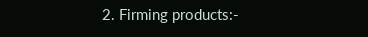2. Firming products:-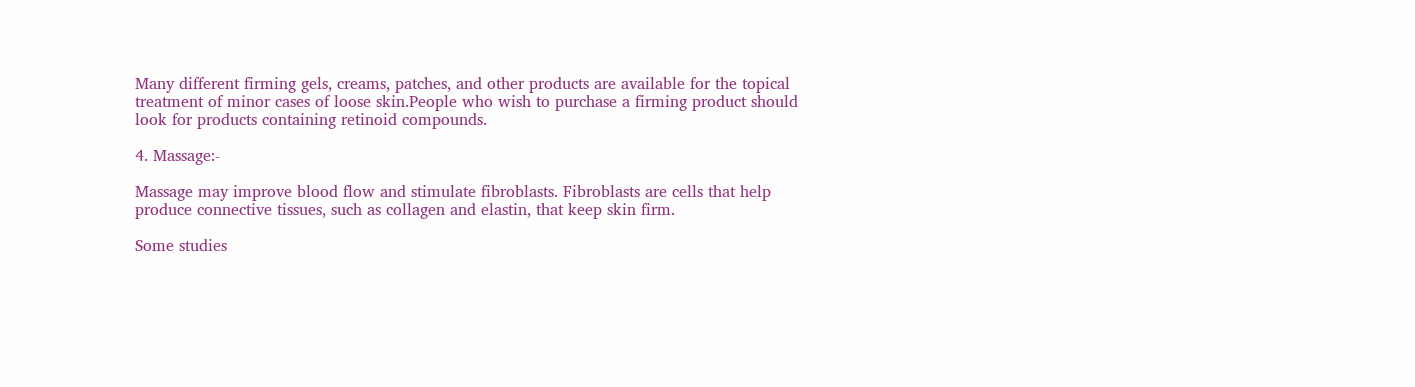Many different firming gels, creams, patches, and other products are available for the topical treatment of minor cases of loose skin.People who wish to purchase a firming product should look for products containing retinoid compounds.

4. Massage:-

Massage may improve blood flow and stimulate fibroblasts. Fibroblasts are cells that help produce connective tissues, such as collagen and elastin, that keep skin firm.

Some studies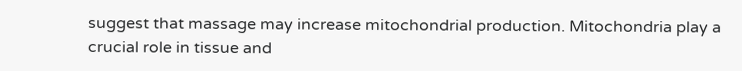suggest that massage may increase mitochondrial production. Mitochondria play a crucial role in tissue and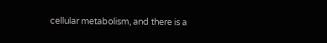cellular metabolism, and there is a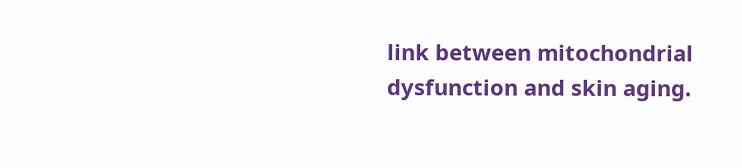link between mitochondrial dysfunction and skin aging.